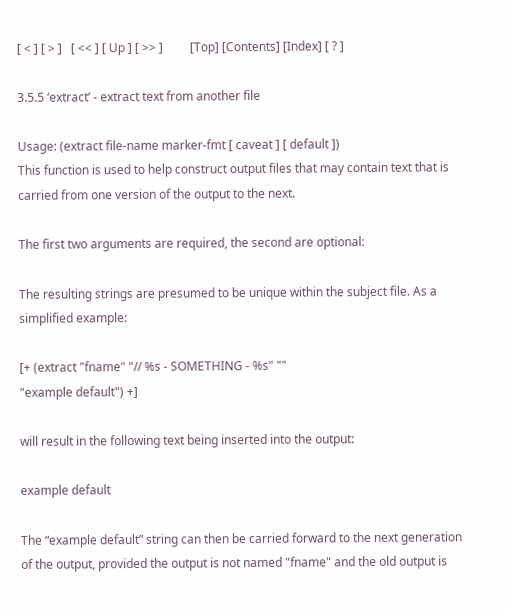[ < ] [ > ]   [ << ] [ Up ] [ >> ]         [Top] [Contents] [Index] [ ? ]

3.5.5 ‘extract’ - extract text from another file

Usage: (extract file-name marker-fmt [ caveat ] [ default ])
This function is used to help construct output files that may contain text that is carried from one version of the output to the next.

The first two arguments are required, the second are optional:

The resulting strings are presumed to be unique within the subject file. As a simplified example:

[+ (extract "fname" "// %s - SOMETHING - %s" ""
"example default") +]

will result in the following text being inserted into the output:

example default

The “example default” string can then be carried forward to the next generation of the output, provided the output is not named "fname" and the old output is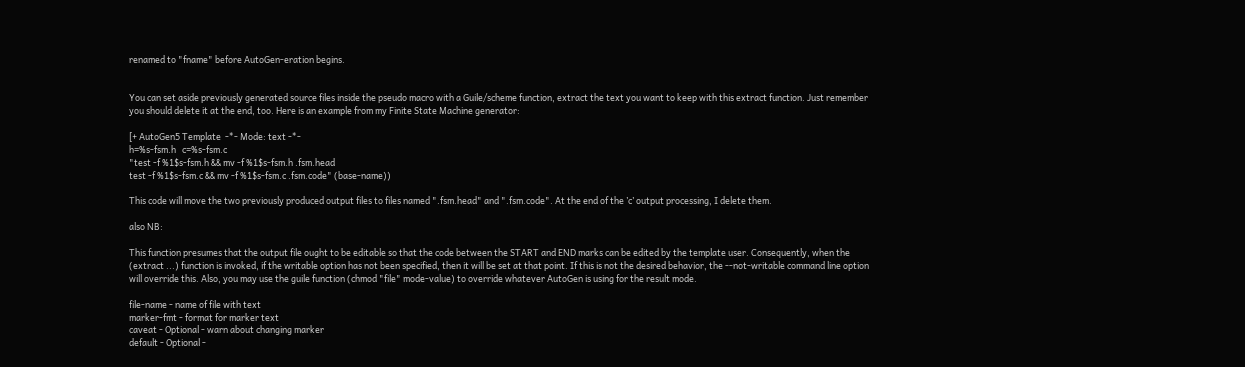renamed to "fname" before AutoGen-eration begins.


You can set aside previously generated source files inside the pseudo macro with a Guile/scheme function, extract the text you want to keep with this extract function. Just remember you should delete it at the end, too. Here is an example from my Finite State Machine generator:

[+ AutoGen5 Template  -*- Mode: text -*-
h=%s-fsm.h   c=%s-fsm.c
"test -f %1$s-fsm.h && mv -f %1$s-fsm.h .fsm.head
test -f %1$s-fsm.c && mv -f %1$s-fsm.c .fsm.code" (base-name))

This code will move the two previously produced output files to files named ".fsm.head" and ".fsm.code". At the end of the ’c’ output processing, I delete them.

also NB:

This function presumes that the output file ought to be editable so that the code between the START and END marks can be edited by the template user. Consequently, when the (extract ...) function is invoked, if the writable option has not been specified, then it will be set at that point. If this is not the desired behavior, the --not-writable command line option will override this. Also, you may use the guile function (chmod "file" mode-value) to override whatever AutoGen is using for the result mode.

file-name - name of file with text
marker-fmt - format for marker text
caveat - Optional - warn about changing marker
default - Optional -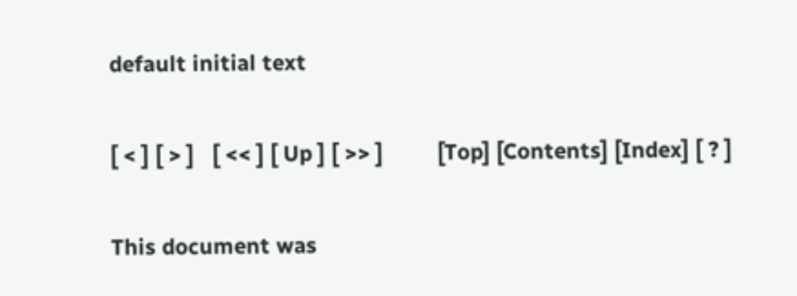default initial text

[ < ] [ > ]   [ << ] [ Up ] [ >> ]         [Top] [Contents] [Index] [ ? ]

This document was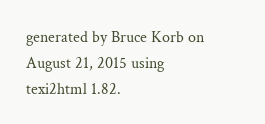generated by Bruce Korb on August 21, 2015 using texi2html 1.82.